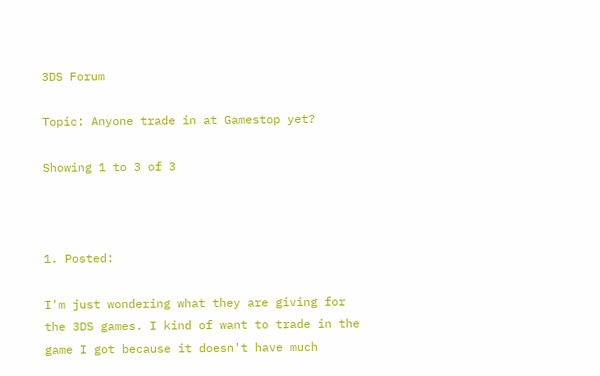3DS Forum

Topic: Anyone trade in at Gamestop yet?

Showing 1 to 3 of 3



1. Posted:

I'm just wondering what they are giving for the 3DS games. I kind of want to trade in the game I got because it doesn't have much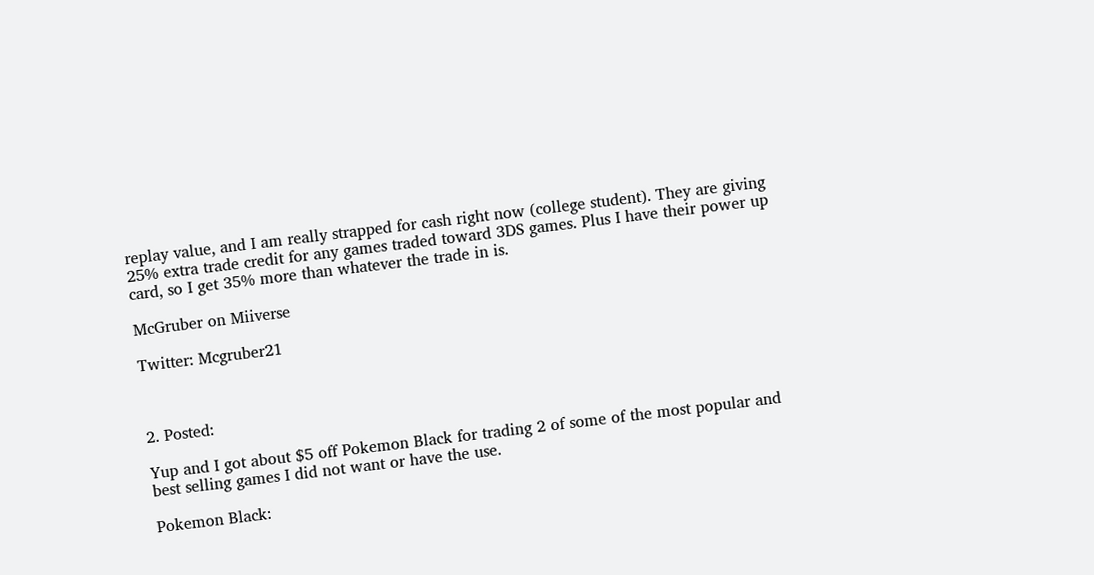replay value, and I am really strapped for cash right now (college student). They are giving 25% extra trade credit for any games traded toward 3DS games. Plus I have their power up card, so I get 35% more than whatever the trade in is.

McGruber on Miiverse

Twitter: Mcgruber21



2. Posted:

Yup and I got about $5 off Pokemon Black for trading 2 of some of the most popular and best selling games I did not want or have the use.

Pokemon Black: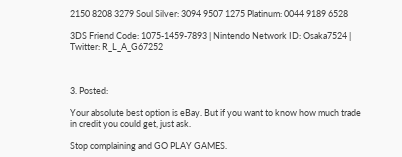2150 8208 3279 Soul Silver: 3094 9507 1275 Platinum: 0044 9189 6528

3DS Friend Code: 1075-1459-7893 | Nintendo Network ID: Osaka7524 | Twitter: R_L_A_G67252



3. Posted:

Your absolute best option is eBay. But if you want to know how much trade in credit you could get, just ask.

Stop complaining and GO PLAY GAMES.